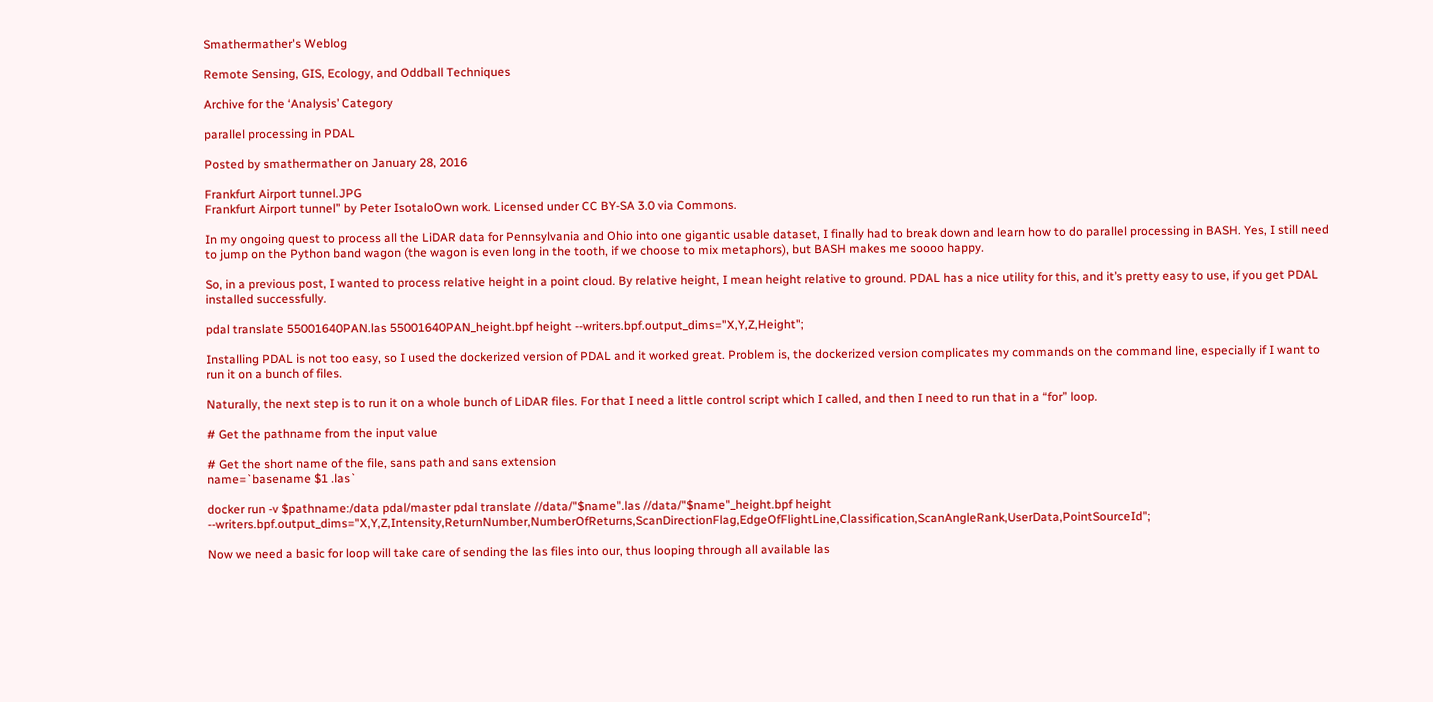Smathermather's Weblog

Remote Sensing, GIS, Ecology, and Oddball Techniques

Archive for the ‘Analysis’ Category

parallel processing in PDAL

Posted by smathermather on January 28, 2016

Frankfurt Airport tunnel.JPG
Frankfurt Airport tunnel” by Peter IsotaloOwn work. Licensed under CC BY-SA 3.0 via Commons.

In my ongoing quest to process all the LiDAR data for Pennsylvania and Ohio into one gigantic usable dataset, I finally had to break down and learn how to do parallel processing in BASH. Yes, I still need to jump on the Python band wagon (the wagon is even long in the tooth, if we choose to mix metaphors), but BASH makes me soooo happy.

So, in a previous post, I wanted to process relative height in a point cloud. By relative height, I mean height relative to ground. PDAL has a nice utility for this, and it’s pretty easy to use, if you get PDAL installed successfully.

pdal translate 55001640PAN.las 55001640PAN_height.bpf height --writers.bpf.output_dims="X,Y,Z,Height";

Installing PDAL is not too easy, so I used the dockerized version of PDAL and it worked great. Problem is, the dockerized version complicates my commands on the command line, especially if I want to run it on a bunch of files.

Naturally, the next step is to run it on a whole bunch of LiDAR files. For that I need a little control script which I called, and then I need to run that in a “for” loop.

# Get the pathname from the input value

# Get the short name of the file, sans path and sans extension
name=`basename $1 .las`

docker run -v $pathname:/data pdal/master pdal translate //data/"$name".las //data/"$name"_height.bpf height --writers.bpf.output_dims="X,Y,Z,Intensity,ReturnNumber,NumberOfReturns,ScanDirectionFlag,EdgeOfFlightLine,Classification,ScanAngleRank,UserData,PointSourceId";

Now we need a basic for loop will take care of sending the las files into our, thus looping through all available las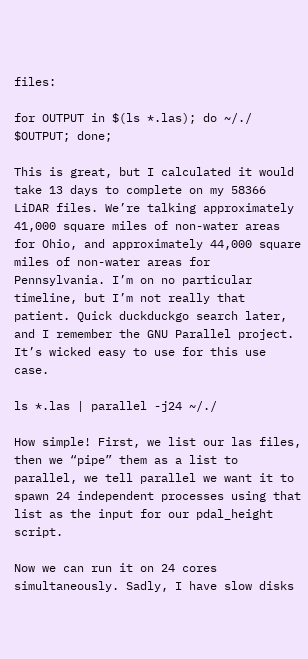files:

for OUTPUT in $(ls *.las); do ~/./ $OUTPUT; done;

This is great, but I calculated it would take 13 days to complete on my 58366 LiDAR files. We’re talking approximately 41,000 square miles of non-water areas for Ohio, and approximately 44,000 square miles of non-water areas for Pennsylvania. I’m on no particular timeline, but I’m not really that patient. Quick duckduckgo search later, and I remember the GNU Parallel project. It’s wicked easy to use for this use case.

ls *.las | parallel -j24 ~/./

How simple! First, we list our las files, then we “pipe” them as a list to parallel, we tell parallel we want it to spawn 24 independent processes using that list as the input for our pdal_height script.

Now we can run it on 24 cores simultaneously. Sadly, I have slow disks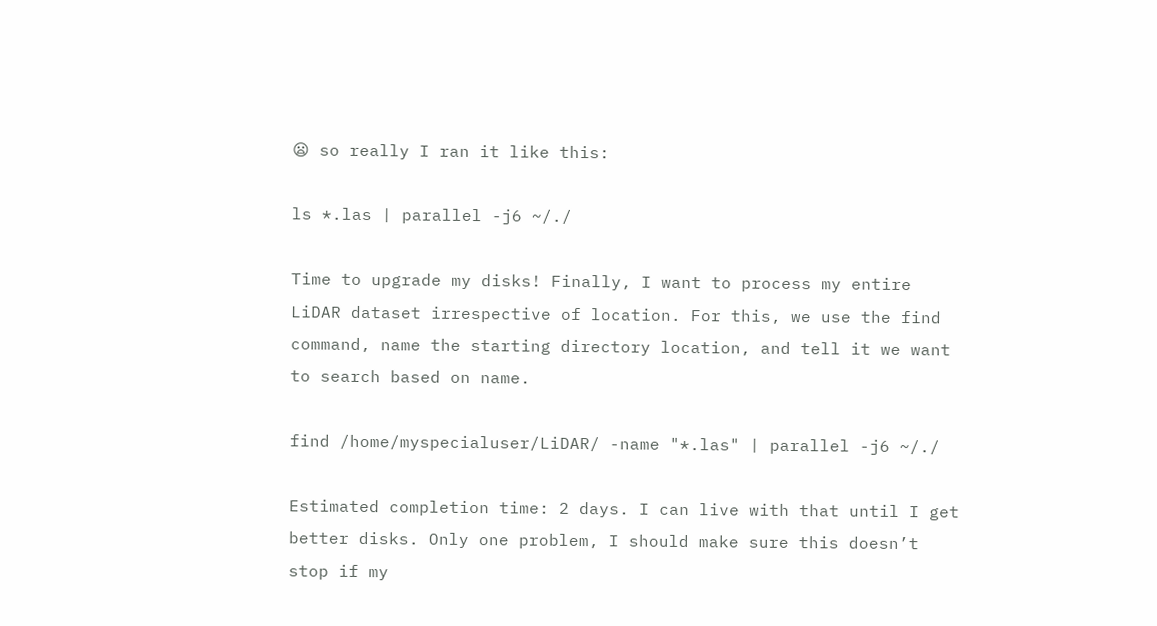😦 so really I ran it like this:

ls *.las | parallel -j6 ~/./

Time to upgrade my disks! Finally, I want to process my entire LiDAR dataset irrespective of location. For this, we use the find command, name the starting directory location, and tell it we want to search based on name.

find /home/myspecialuser/LiDAR/ -name "*.las" | parallel -j6 ~/./

Estimated completion time: 2 days. I can live with that until I get better disks. Only one problem, I should make sure this doesn’t stop if my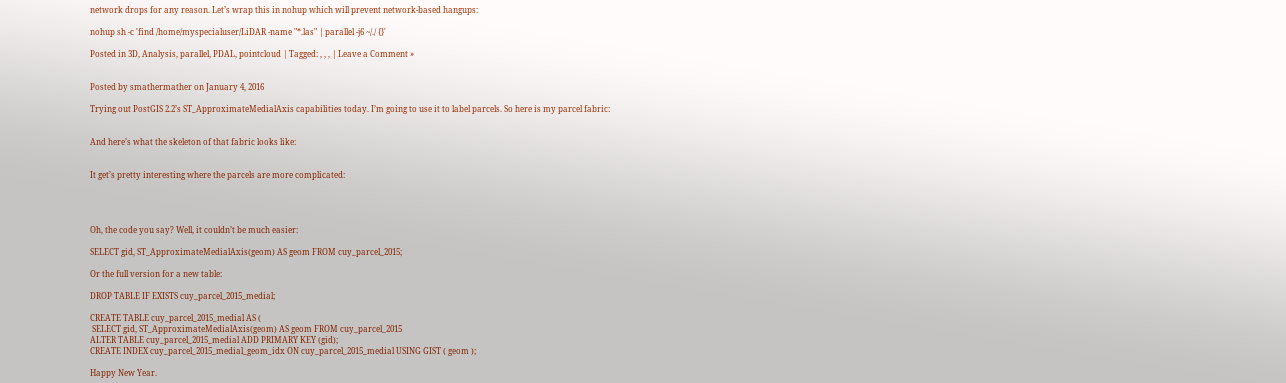network drops for any reason. Let’s wrap this in nohup which will prevent network-based hangups:

nohup sh -c 'find /home/myspecialuser/LiDAR -name "*.las" | parallel -j6 ~/./ {}'

Posted in 3D, Analysis, parallel, PDAL, pointcloud | Tagged: , , , | Leave a Comment »


Posted by smathermather on January 4, 2016

Trying out PostGIS 2.2’s ST_ApproximateMedialAxis capabilities today. I’m going to use it to label parcels. So here is my parcel fabric:


And here’s what the skeleton of that fabric looks like:


It get’s pretty interesting where the parcels are more complicated:




Oh, the code you say? Well, it couldn’t be much easier:

SELECT gid, ST_ApproximateMedialAxis(geom) AS geom FROM cuy_parcel_2015;

Or the full version for a new table:

DROP TABLE IF EXISTS cuy_parcel_2015_medial;

CREATE TABLE cuy_parcel_2015_medial AS (
 SELECT gid, ST_ApproximateMedialAxis(geom) AS geom FROM cuy_parcel_2015
ALTER TABLE cuy_parcel_2015_medial ADD PRIMARY KEY (gid);
CREATE INDEX cuy_parcel_2015_medial_geom_idx ON cuy_parcel_2015_medial USING GIST ( geom );

Happy New Year.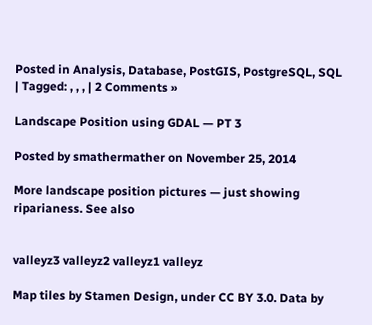Posted in Analysis, Database, PostGIS, PostgreSQL, SQL | Tagged: , , , | 2 Comments »

Landscape Position using GDAL — PT 3

Posted by smathermather on November 25, 2014

More landscape position pictures — just showing riparianess. See also


valleyz3 valleyz2 valleyz1 valleyz

Map tiles by Stamen Design, under CC BY 3.0. Data by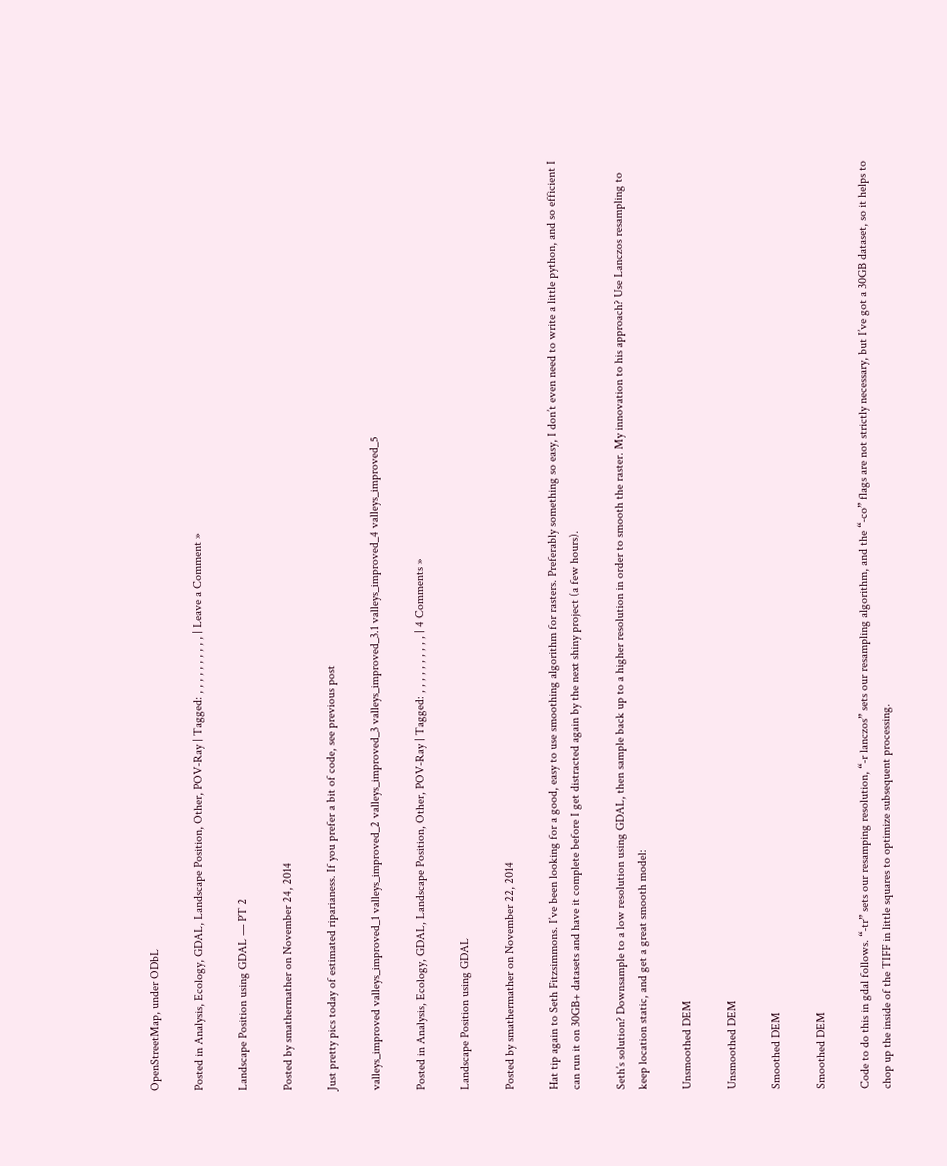OpenStreetMap, under ODbL

Posted in Analysis, Ecology, GDAL, Landscape Position, Other, POV-Ray | Tagged: , , , , , , , , , , | Leave a Comment »

Landscape Position using GDAL — PT 2

Posted by smathermather on November 24, 2014

Just pretty pics today of estimated riparianess. If you prefer a bit of code, see previous post

valleys_improved valleys_improved_1 valleys_improved_2 valleys_improved_3 valleys_improved_3.1 valleys_improved_4 valleys_improved_5

Posted in Analysis, Ecology, GDAL, Landscape Position, Other, POV-Ray | Tagged: , , , , , , , , , , | 4 Comments »

Landscape Position using GDAL

Posted by smathermather on November 22, 2014

Hat tip again to Seth Fitzsimmons. I’ve been looking for a good, easy to use smoothing algorithm for rasters. Preferably something so easy, I don’t even need to write a little python, and so efficient I can run it on 30GB+ datasets and have it complete before I get distracted again by the next shiny project (a few hours).

Seth’s solution? Downsample to a low resolution using GDAL, then sample back up to a higher resolution in order to smooth the raster. My innovation to his approach? Use Lanczos resampling to keep location static, and get a great smooth model:

Unsmoothed DEM

Unsmoothed DEM

Smoothed DEM

Smoothed DEM

Code to do this in gdal follows. “-tr” sets our resamping resolution, “-r lanczos” sets our resampling algorithm, and the “-co” flags are not strictly necessary, but I’ve got a 30GB dataset, so it helps to chop up the inside of the TIFF in little squares to optimize subsequent processing.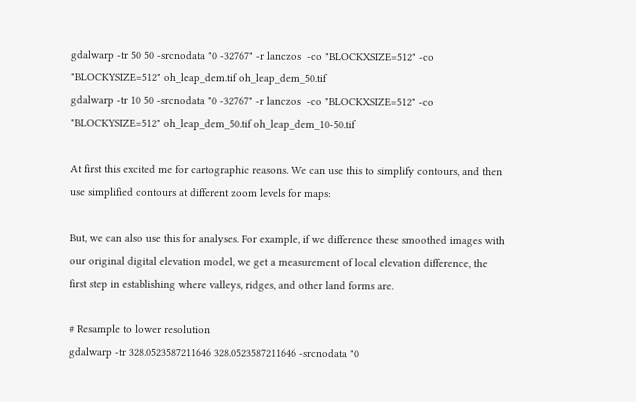gdalwarp -tr 50 50 -srcnodata "0 -32767" -r lanczos  -co "BLOCKXSIZE=512" -co "BLOCKYSIZE=512" oh_leap_dem.tif oh_leap_dem_50.tif
gdalwarp -tr 10 50 -srcnodata "0 -32767" -r lanczos  -co "BLOCKXSIZE=512" -co "BLOCKYSIZE=512" oh_leap_dem_50.tif oh_leap_dem_10-50.tif

At first this excited me for cartographic reasons. We can use this to simplify contours, and then use simplified contours at different zoom levels for maps:

But, we can also use this for analyses. For example, if we difference these smoothed images with our original digital elevation model, we get a measurement of local elevation difference, the first step in establishing where valleys, ridges, and other land forms are.

# Resample to lower resolution
gdalwarp -tr 328.0523587211646 328.0523587211646 -srcnodata "0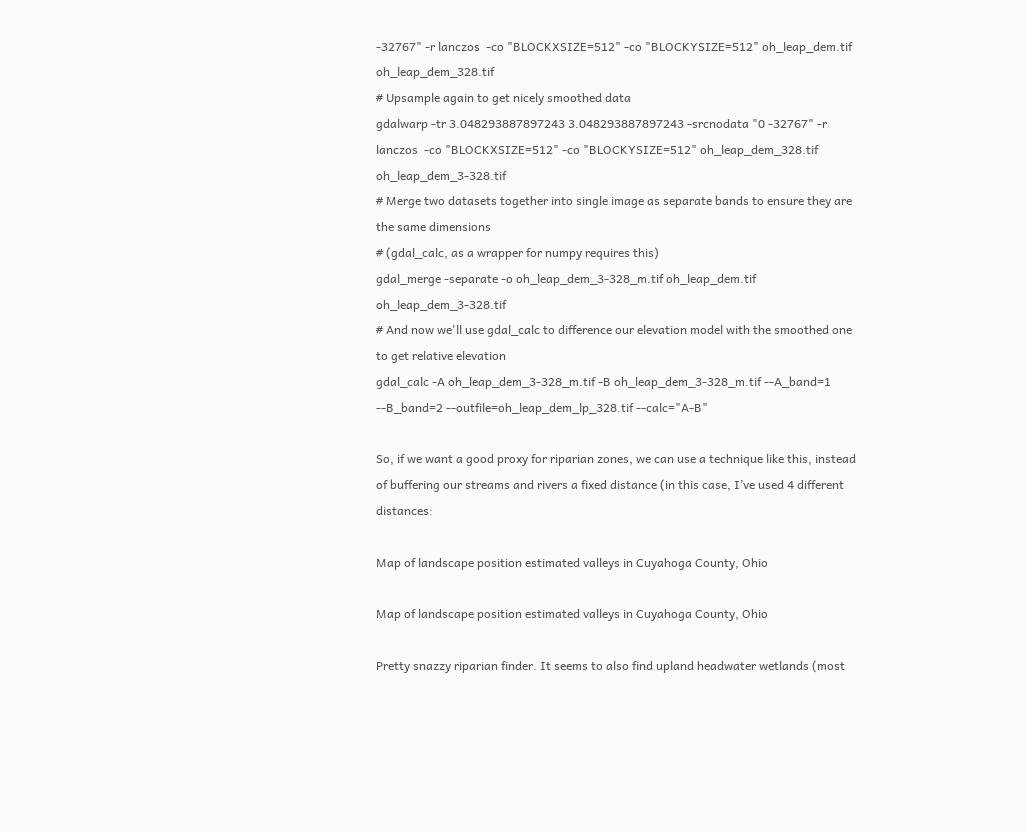-32767" -r lanczos  -co "BLOCKXSIZE=512" -co "BLOCKYSIZE=512" oh_leap_dem.tif oh_leap_dem_328.tif
# Upsample again to get nicely smoothed data
gdalwarp -tr 3.048293887897243 3.048293887897243 -srcnodata "0 -32767" -r lanczos  -co "BLOCKXSIZE=512" -co "BLOCKYSIZE=512" oh_leap_dem_328.tif oh_leap_dem_3-328.tif
# Merge two datasets together into single image as separate bands to ensure they are the same dimensions
# (gdal_calc, as a wrapper for numpy requires this)
gdal_merge -separate -o oh_leap_dem_3-328_m.tif oh_leap_dem.tif oh_leap_dem_3-328.tif
# And now we'll use gdal_calc to difference our elevation model with the smoothed one to get relative elevation
gdal_calc -A oh_leap_dem_3-328_m.tif -B oh_leap_dem_3-328_m.tif --A_band=1 --B_band=2 --outfile=oh_leap_dem_lp_328.tif --calc="A-B"

So, if we want a good proxy for riparian zones, we can use a technique like this, instead of buffering our streams and rivers a fixed distance (in this case, I’ve used 4 different distances:

Map of landscape position estimated valleys in Cuyahoga County, Ohio

Map of landscape position estimated valleys in Cuyahoga County, Ohio

Pretty snazzy riparian finder. It seems to also find upland headwater wetlands (most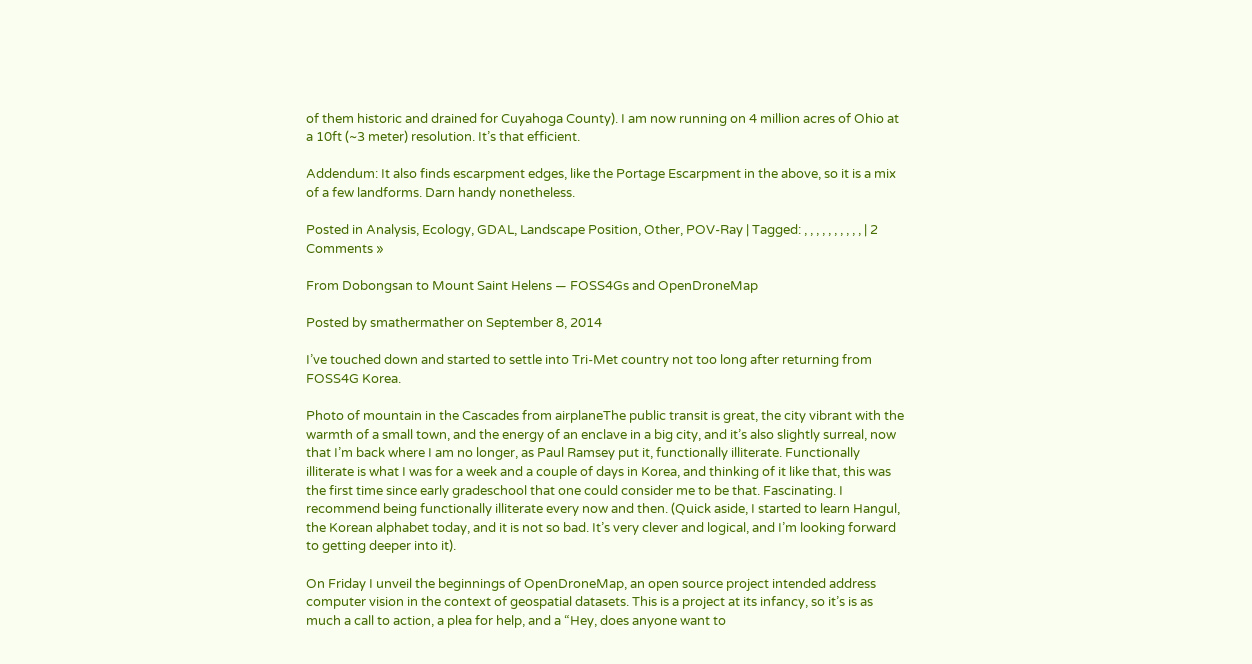of them historic and drained for Cuyahoga County). I am now running on 4 million acres of Ohio at a 10ft (~3 meter) resolution. It’s that efficient.

Addendum: It also finds escarpment edges, like the Portage Escarpment in the above, so it is a mix of a few landforms. Darn handy nonetheless.

Posted in Analysis, Ecology, GDAL, Landscape Position, Other, POV-Ray | Tagged: , , , , , , , , , , | 2 Comments »

From Dobongsan to Mount Saint Helens — FOSS4Gs and OpenDroneMap

Posted by smathermather on September 8, 2014

I’ve touched down and started to settle into Tri-Met country not too long after returning from FOSS4G Korea.

Photo of mountain in the Cascades from airplaneThe public transit is great, the city vibrant with the warmth of a small town, and the energy of an enclave in a big city, and it’s also slightly surreal, now that I’m back where I am no longer, as Paul Ramsey put it, functionally illiterate. Functionally illiterate is what I was for a week and a couple of days in Korea, and thinking of it like that, this was the first time since early gradeschool that one could consider me to be that. Fascinating. I recommend being functionally illiterate every now and then. (Quick aside, I started to learn Hangul, the Korean alphabet today, and it is not so bad. It’s very clever and logical, and I’m looking forward to getting deeper into it).

On Friday I unveil the beginnings of OpenDroneMap, an open source project intended address computer vision in the context of geospatial datasets. This is a project at its infancy, so it’s is as much a call to action, a plea for help, and a “Hey, does anyone want to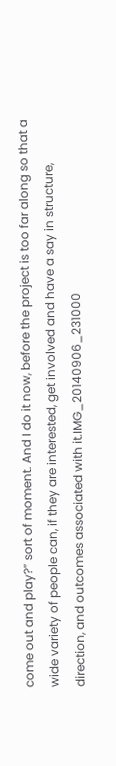come out and play?” sort of moment. And I do it now, before the project is too far along so that a wide variety of people can, if they are interested, get involved and have a say in structure, direction, and outcomes associated with it.IMG_20140906_231000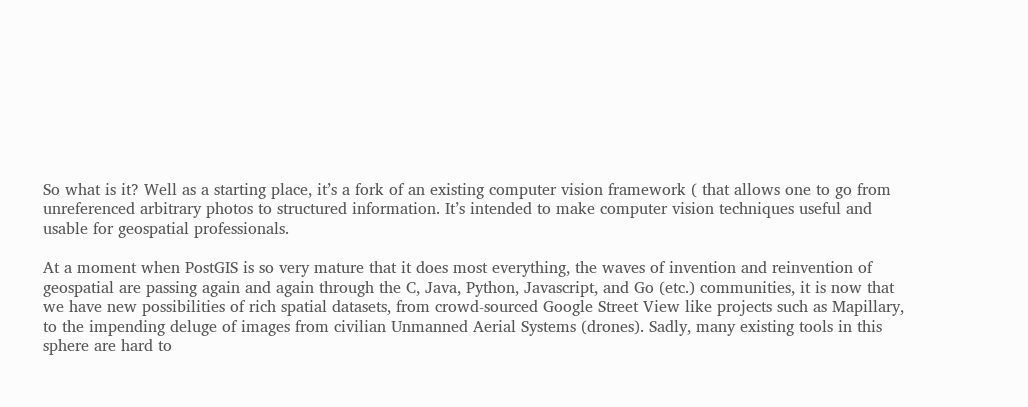So what is it? Well as a starting place, it’s a fork of an existing computer vision framework ( that allows one to go from unreferenced arbitrary photos to structured information. It’s intended to make computer vision techniques useful and usable for geospatial professionals.

At a moment when PostGIS is so very mature that it does most everything, the waves of invention and reinvention of geospatial are passing again and again through the C, Java, Python, Javascript, and Go (etc.) communities, it is now that we have new possibilities of rich spatial datasets, from crowd-sourced Google Street View like projects such as Mapillary, to the impending deluge of images from civilian Unmanned Aerial Systems (drones). Sadly, many existing tools in this sphere are hard to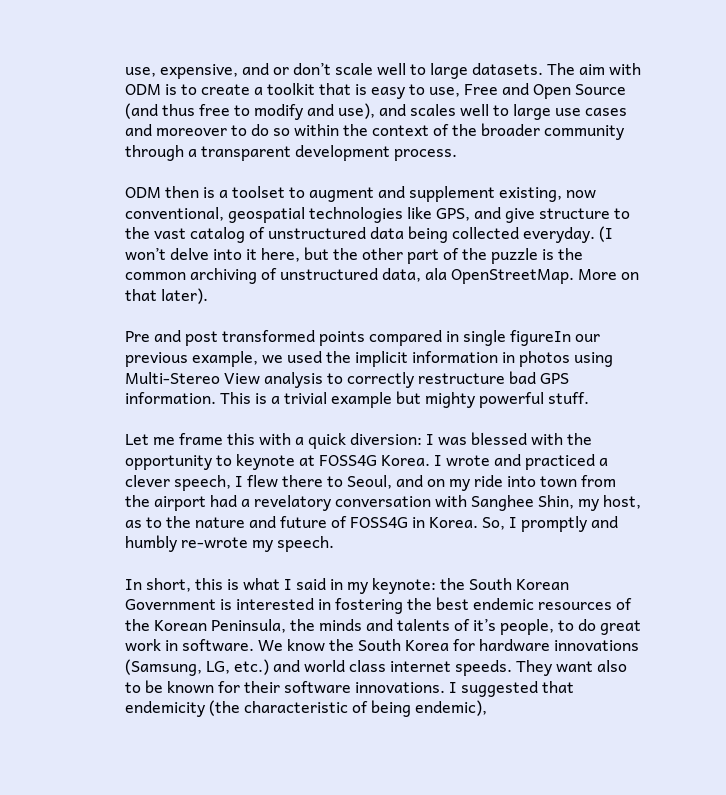use, expensive, and or don’t scale well to large datasets. The aim with ODM is to create a toolkit that is easy to use, Free and Open Source (and thus free to modify and use), and scales well to large use cases and moreover to do so within the context of the broader community through a transparent development process.

ODM then is a toolset to augment and supplement existing, now conventional, geospatial technologies like GPS, and give structure to the vast catalog of unstructured data being collected everyday. (I won’t delve into it here, but the other part of the puzzle is the common archiving of unstructured data, ala OpenStreetMap. More on that later).

Pre and post transformed points compared in single figureIn our previous example, we used the implicit information in photos using Multi-Stereo View analysis to correctly restructure bad GPS information. This is a trivial example but mighty powerful stuff.

Let me frame this with a quick diversion: I was blessed with the opportunity to keynote at FOSS4G Korea. I wrote and practiced a clever speech, I flew there to Seoul, and on my ride into town from the airport had a revelatory conversation with Sanghee Shin, my host, as to the nature and future of FOSS4G in Korea. So, I promptly and humbly re-wrote my speech.

In short, this is what I said in my keynote: the South Korean Government is interested in fostering the best endemic resources of the Korean Peninsula, the minds and talents of it’s people, to do great work in software. We know the South Korea for hardware innovations (Samsung, LG, etc.) and world class internet speeds. They want also to be known for their software innovations. I suggested that endemicity (the characteristic of being endemic),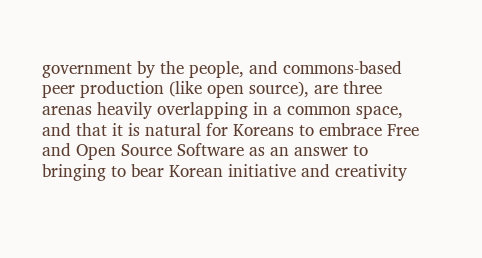government by the people, and commons-based peer production (like open source), are three arenas heavily overlapping in a common space, and that it is natural for Koreans to embrace Free and Open Source Software as an answer to bringing to bear Korean initiative and creativity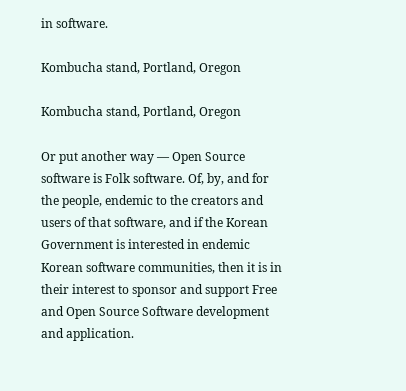in software.

Kombucha stand, Portland, Oregon

Kombucha stand, Portland, Oregon

Or put another way — Open Source software is Folk software. Of, by, and for the people, endemic to the creators and users of that software, and if the Korean Government is interested in endemic Korean software communities, then it is in their interest to sponsor and support Free and Open Source Software development and application.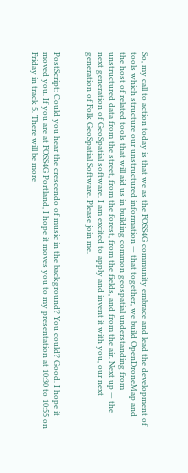So, my call to action today is that we as the FOSS4G community embrace and lead the development of tools which structure our unstructured information — that together, we build OpenDroneMap and the host of related tools that will aid us in building common geospatial understanding from unstructured data from the street, from the forest, from the fields, and from the air. Next up — the next generation of GeoSpatial software. I am excited to apply and invent it with you, our next generation of Folk GeoSpatial Software. Please join me.


PostScript: Could you hear the crescendo of music in the background? You could? Good. I hope it moved you. If you are at FOSS4G Portland, I hope it moves you to my presentation at 10:30 to 10:55 on Friday in track 5. There will be more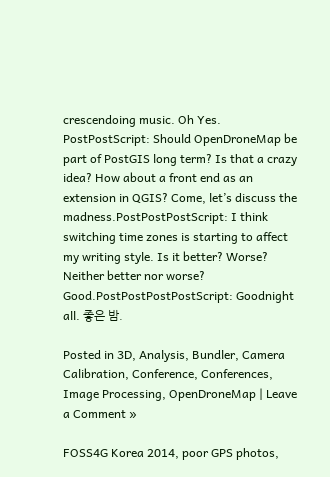crescendoing music. Oh Yes.
PostPostScript: Should OpenDroneMap be part of PostGIS long term? Is that a crazy idea? How about a front end as an extension in QGIS? Come, let’s discuss the madness.PostPostPostScript: I think switching time zones is starting to affect my writing style. Is it better? Worse? Neither better nor worse? Good.PostPostPostPostScript: Goodnight all. 좋은 밤.

Posted in 3D, Analysis, Bundler, Camera Calibration, Conference, Conferences, Image Processing, OpenDroneMap | Leave a Comment »

FOSS4G Korea 2014, poor GPS photos,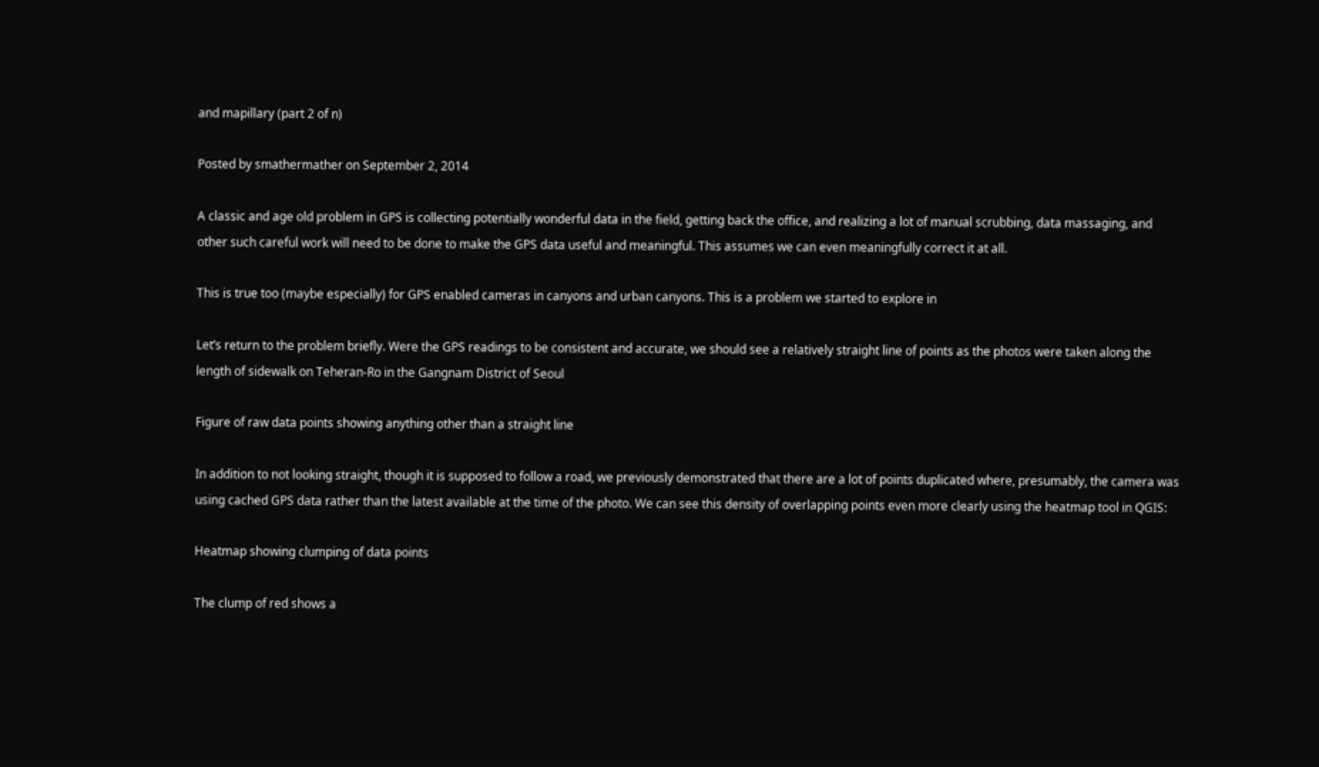and mapillary (part 2 of n)

Posted by smathermather on September 2, 2014

A classic and age old problem in GPS is collecting potentially wonderful data in the field, getting back the office, and realizing a lot of manual scrubbing, data massaging, and other such careful work will need to be done to make the GPS data useful and meaningful. This assumes we can even meaningfully correct it at all.

This is true too (maybe especially) for GPS enabled cameras in canyons and urban canyons. This is a problem we started to explore in

Let’s return to the problem briefly. Were the GPS readings to be consistent and accurate, we should see a relatively straight line of points as the photos were taken along the length of sidewalk on Teheran-Ro in the Gangnam District of Seoul

Figure of raw data points showing anything other than a straight line

In addition to not looking straight, though it is supposed to follow a road, we previously demonstrated that there are a lot of points duplicated where, presumably, the camera was using cached GPS data rather than the latest available at the time of the photo. We can see this density of overlapping points even more clearly using the heatmap tool in QGIS:

Heatmap showing clumping of data points

The clump of red shows a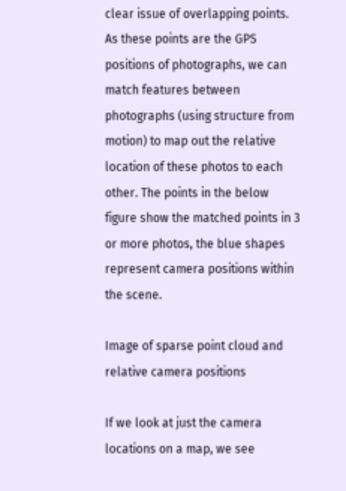clear issue of overlapping points. As these points are the GPS positions of photographs, we can match features between photographs (using structure from motion) to map out the relative location of these photos to each other. The points in the below figure show the matched points in 3 or more photos, the blue shapes represent camera positions within the scene.

Image of sparse point cloud and relative camera positions

If we look at just the camera locations on a map, we see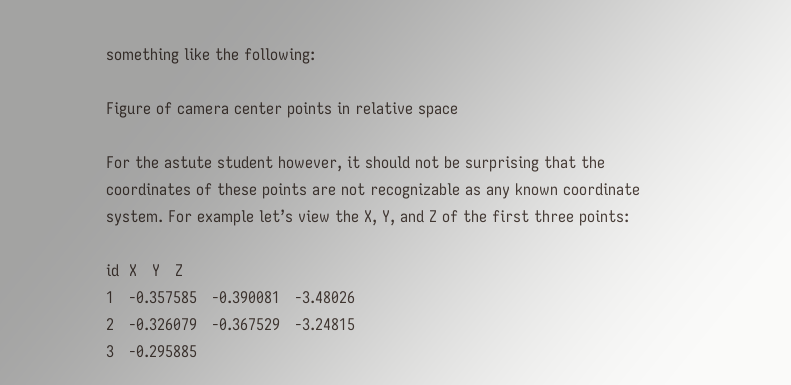something like the following:

Figure of camera center points in relative space

For the astute student however, it should not be surprising that the coordinates of these points are not recognizable as any known coordinate system. For example let’s view the X, Y, and Z of the first three points:

id  X   Y   Z
1   -0.357585   -0.390081   -3.48026
2   -0.326079   -0.367529   -3.24815
3   -0.295885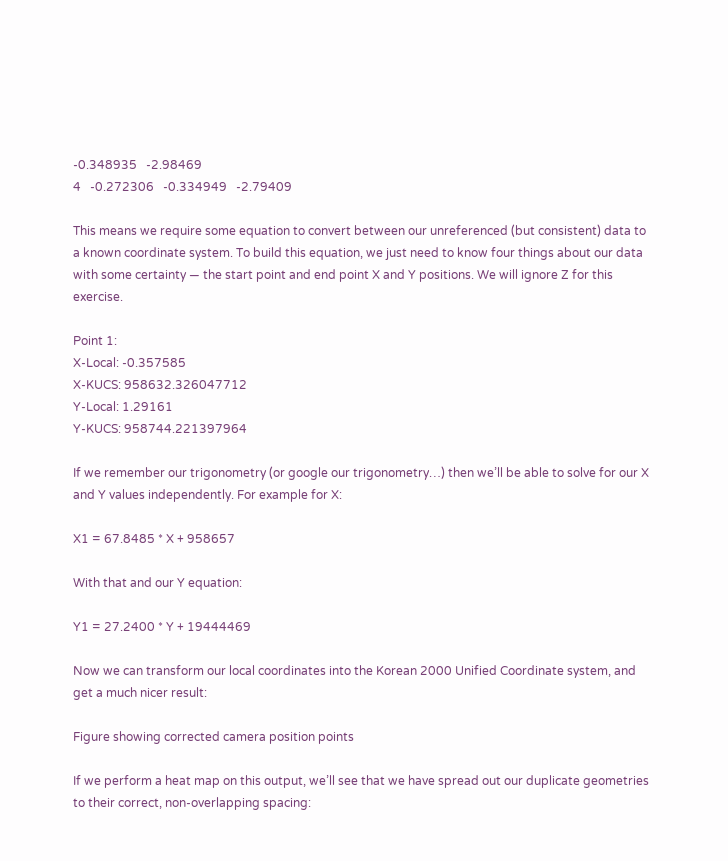-0.348935   -2.98469
4   -0.272306   -0.334949   -2.79409

This means we require some equation to convert between our unreferenced (but consistent) data to a known coordinate system. To build this equation, we just need to know four things about our data with some certainty — the start point and end point X and Y positions. We will ignore Z for this exercise.

Point 1:
X-Local: -0.357585
X-KUCS: 958632.326047712
Y-Local: 1.29161
Y-KUCS: 958744.221397964

If we remember our trigonometry (or google our trigonometry…) then we’ll be able to solve for our X and Y values independently. For example for X:

X1 = 67.8485 * X + 958657

With that and our Y equation:

Y1 = 27.2400 * Y + 19444469

Now we can transform our local coordinates into the Korean 2000 Unified Coordinate system, and get a much nicer result:

Figure showing corrected camera position points

If we perform a heat map on this output, we’ll see that we have spread out our duplicate geometries to their correct, non-overlapping spacing: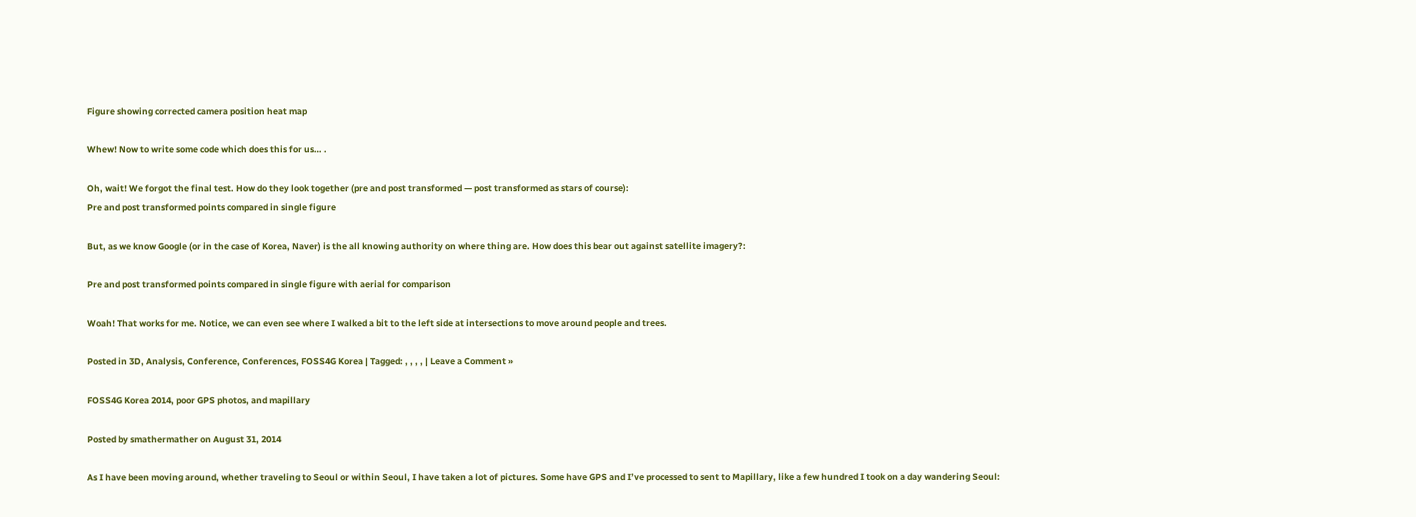Figure showing corrected camera position heat map

Whew! Now to write some code which does this for us… .

Oh, wait! We forgot the final test. How do they look together (pre and post transformed — post transformed as stars of course):
Pre and post transformed points compared in single figure

But, as we know Google (or in the case of Korea, Naver) is the all knowing authority on where thing are. How does this bear out against satellite imagery?:

Pre and post transformed points compared in single figure with aerial for comparison

Woah! That works for me. Notice, we can even see where I walked a bit to the left side at intersections to move around people and trees.

Posted in 3D, Analysis, Conference, Conferences, FOSS4G Korea | Tagged: , , , , | Leave a Comment »

FOSS4G Korea 2014, poor GPS photos, and mapillary

Posted by smathermather on August 31, 2014

As I have been moving around, whether traveling to Seoul or within Seoul, I have taken a lot of pictures. Some have GPS and I’ve processed to sent to Mapillary, like a few hundred I took on a day wandering Seoul: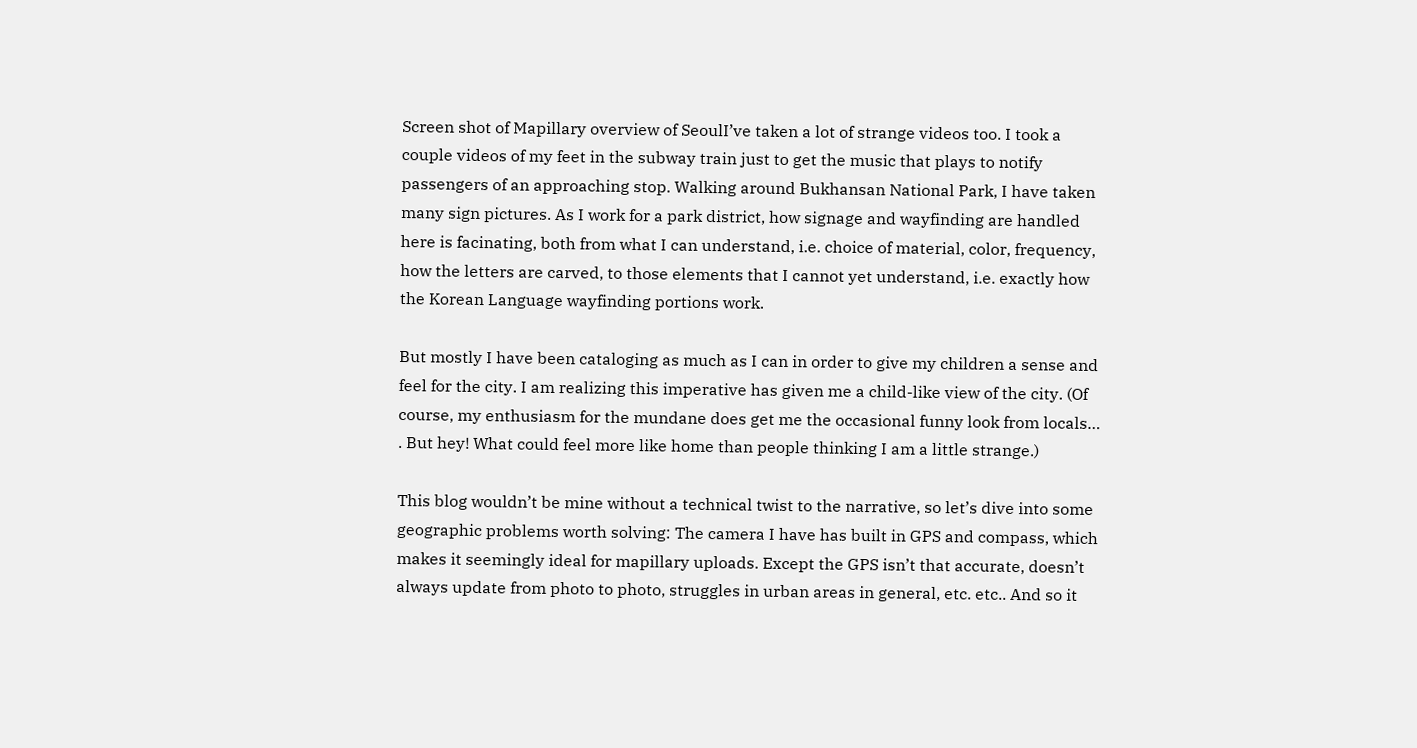Screen shot of Mapillary overview of SeoulI’ve taken a lot of strange videos too. I took a couple videos of my feet in the subway train just to get the music that plays to notify passengers of an approaching stop. Walking around Bukhansan National Park, I have taken many sign pictures. As I work for a park district, how signage and wayfinding are handled here is facinating, both from what I can understand, i.e. choice of material, color, frequency, how the letters are carved, to those elements that I cannot yet understand, i.e. exactly how the Korean Language wayfinding portions work.

But mostly I have been cataloging as much as I can in order to give my children a sense and feel for the city. I am realizing this imperative has given me a child-like view of the city. (Of course, my enthusiasm for the mundane does get me the occasional funny look from locals… . But hey! What could feel more like home than people thinking I am a little strange.)

This blog wouldn’t be mine without a technical twist to the narrative, so let’s dive into some geographic problems worth solving: The camera I have has built in GPS and compass, which makes it seemingly ideal for mapillary uploads. Except the GPS isn’t that accurate, doesn’t always update from photo to photo, struggles in urban areas in general, etc. etc.. And so it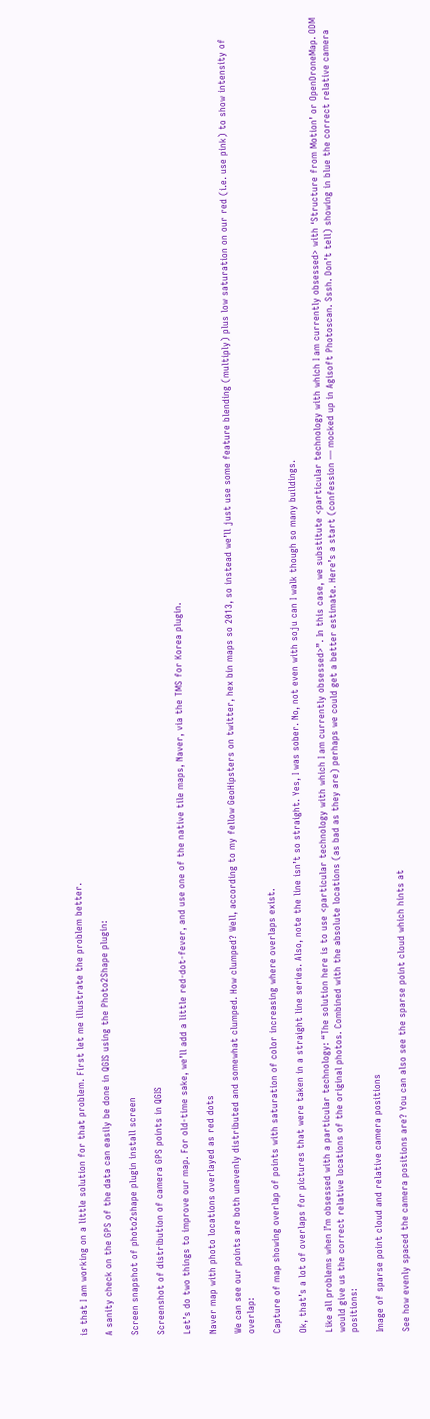is that I am working on a little solution for that problem. First let me illustrate the problem better.

A sanity check on the GPS of the data can easily be done in QGIS using the Photo2Shape plugin:

Screen snapshot of photo2shape plugin install screen

Screenshot of distribution of camera GPS points in QGIS

Let’s do two things to improve our map. For old-time sake, we’ll add a little red-dot-fever, and use one of the native tile maps, Naver, via the TMS for Korea plugin.

Naver map with photo locations overlayed as red dots

We can see our points are both unevenly distributed and somewhat clumped. How clumped? Well, according to my fellow GeoHipsters on twitter, hex bin maps so 2013, so instead we’ll just use some feature blending (multiply) plus low saturation on our red (i.e. use pink) to show intensity of overlap:

Capture of map showing overlap of points with saturation of color increasing where overlaps exist.

Ok, that’s a lot of overlaps for pictures that were taken in a straight line series. Also, note the line isn’t so straight. Yes, I was sober. No, not even with soju can I walk though so many buildings.

Like all problems when I’m obsessed with a particular technology: “The solution here is to use <particular technology with which I am currently obsessed>”. In this case, we substitute <particular technology with which I am currently obsessed> with ‘Structure from Motion’ or OpenDroneMap. ODM would give us the correct relative locations of the original photos. Combined with the absolute locations (as bad as they are) perhaps we could get a better estimate. Here’s a start (confession — mocked up in Agisoft Photoscan. Sssh. Don’t tell) showing in blue the correct relative camera positions:

Image of sparse point cloud and relative camera positions

See how evenly spaced the camera positions are? You can also see the sparse point cloud which hints at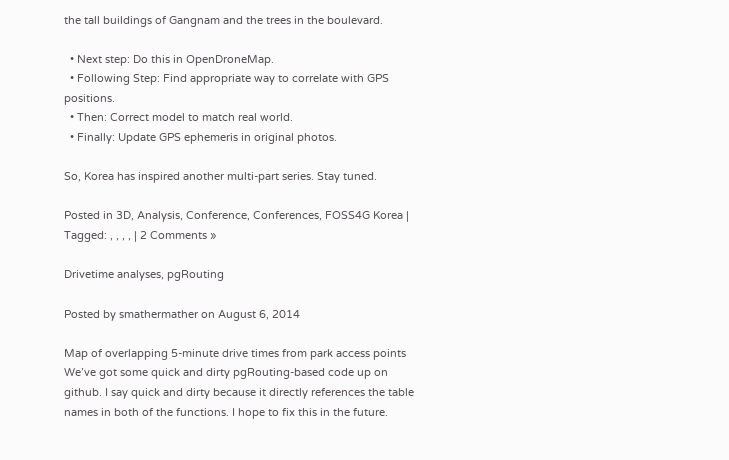the tall buildings of Gangnam and the trees in the boulevard.

  • Next step: Do this in OpenDroneMap.
  • Following Step: Find appropriate way to correlate with GPS positions.
  • Then: Correct model to match real world.
  • Finally: Update GPS ephemeris in original photos.

So, Korea has inspired another multi-part series. Stay tuned.

Posted in 3D, Analysis, Conference, Conferences, FOSS4G Korea | Tagged: , , , , | 2 Comments »

Drivetime analyses, pgRouting

Posted by smathermather on August 6, 2014

Map of overlapping 5-minute drive times from park access points
We’ve got some quick and dirty pgRouting-based code up on github. I say quick and dirty because it directly references the table names in both of the functions. I hope to fix this in the future.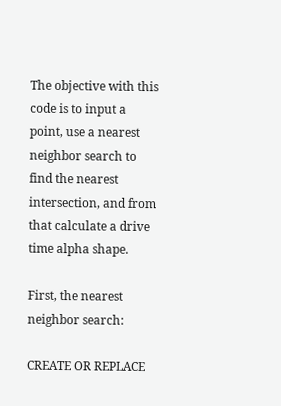The objective with this code is to input a point, use a nearest neighbor search to find the nearest intersection, and from that calculate a drive time alpha shape.

First, the nearest neighbor search:

CREATE OR REPLACE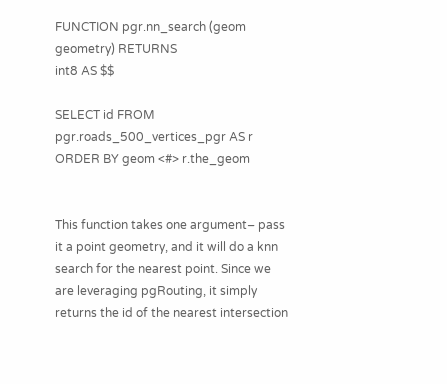FUNCTION pgr.nn_search (geom geometry) RETURNS
int8 AS $$

SELECT id FROM pgr.roads_500_vertices_pgr AS r
ORDER BY geom <#> r.the_geom


This function takes one argument– pass it a point geometry, and it will do a knn search for the nearest point. Since we are leveraging pgRouting, it simply returns the id of the nearest intersection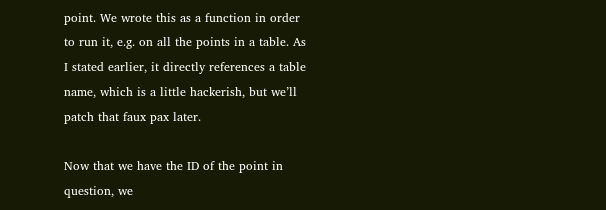point. We wrote this as a function in order to run it, e.g. on all the points in a table. As I stated earlier, it directly references a table name, which is a little hackerish, but we’ll patch that faux pax later.

Now that we have the ID of the point in question, we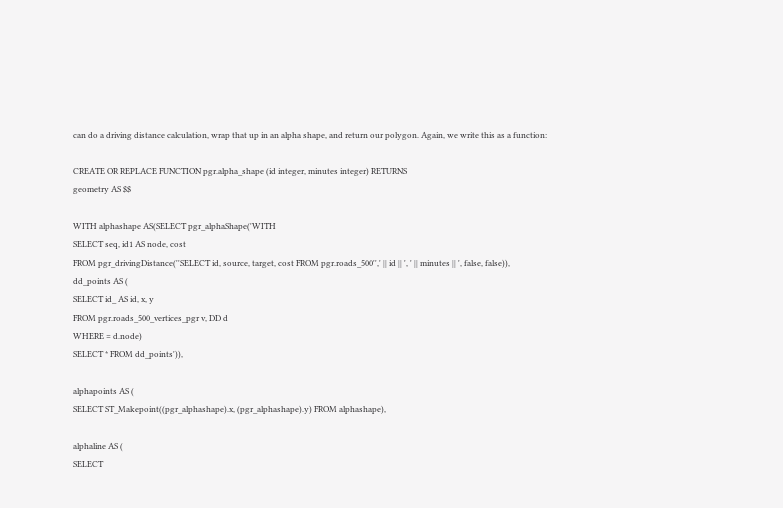can do a driving distance calculation, wrap that up in an alpha shape, and return our polygon. Again, we write this as a function:

CREATE OR REPLACE FUNCTION pgr.alpha_shape (id integer, minutes integer) RETURNS
geometry AS $$

WITH alphashape AS(SELECT pgr_alphaShape('WITH
SELECT seq, id1 AS node, cost
FROM pgr_drivingDistance(''SELECT id, source, target, cost FROM pgr.roads_500'',' || id || ', ' || minutes || ', false, false)),
dd_points AS (
SELECT id_ AS id, x, y
FROM pgr.roads_500_vertices_pgr v, DD d
WHERE = d.node)
SELECT * FROM dd_points')),

alphapoints AS (
SELECT ST_Makepoint((pgr_alphashape).x, (pgr_alphashape).y) FROM alphashape),

alphaline AS (
SELECT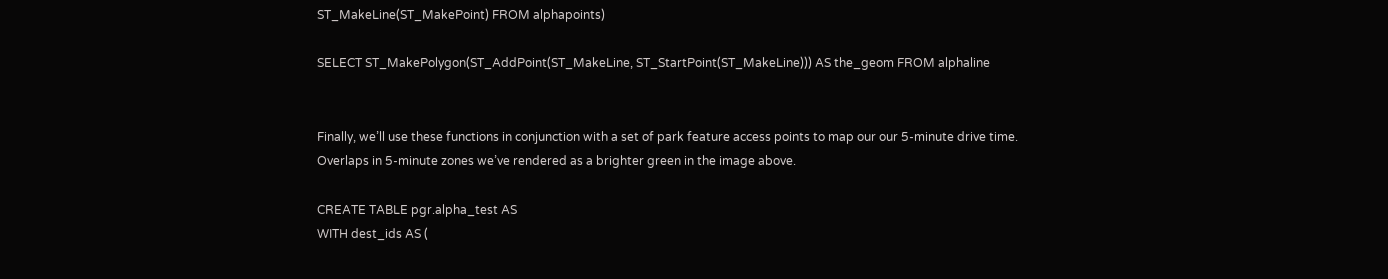ST_MakeLine(ST_MakePoint) FROM alphapoints)

SELECT ST_MakePolygon(ST_AddPoint(ST_MakeLine, ST_StartPoint(ST_MakeLine))) AS the_geom FROM alphaline


Finally, we’ll use these functions in conjunction with a set of park feature access points to map our our 5-minute drive time. Overlaps in 5-minute zones we’ve rendered as a brighter green in the image above.

CREATE TABLE pgr.alpha_test AS
WITH dest_ids AS (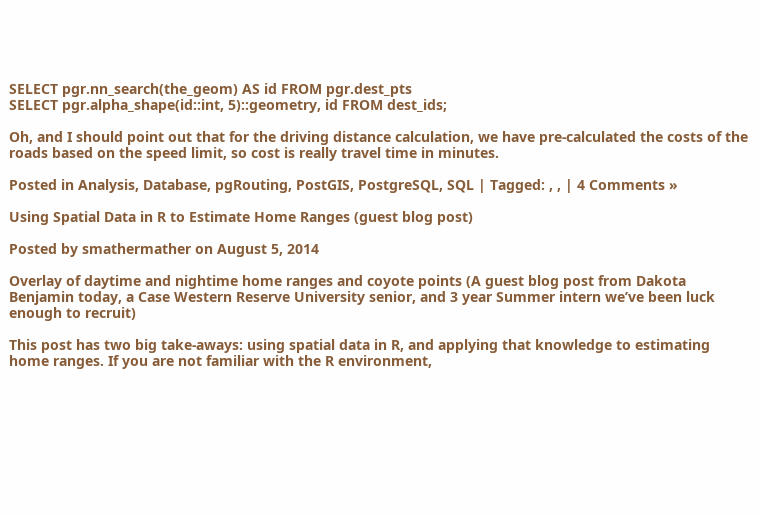SELECT pgr.nn_search(the_geom) AS id FROM pgr.dest_pts
SELECT pgr.alpha_shape(id::int, 5)::geometry, id FROM dest_ids;

Oh, and I should point out that for the driving distance calculation, we have pre-calculated the costs of the roads based on the speed limit, so cost is really travel time in minutes.

Posted in Analysis, Database, pgRouting, PostGIS, PostgreSQL, SQL | Tagged: , , | 4 Comments »

Using Spatial Data in R to Estimate Home Ranges (guest blog post)

Posted by smathermather on August 5, 2014

Overlay of daytime and nightime home ranges and coyote points (A guest blog post from Dakota Benjamin today, a Case Western Reserve University senior, and 3 year Summer intern we’ve been luck enough to recruit)

This post has two big take-aways: using spatial data in R, and applying that knowledge to estimating home ranges. If you are not familiar with the R environment,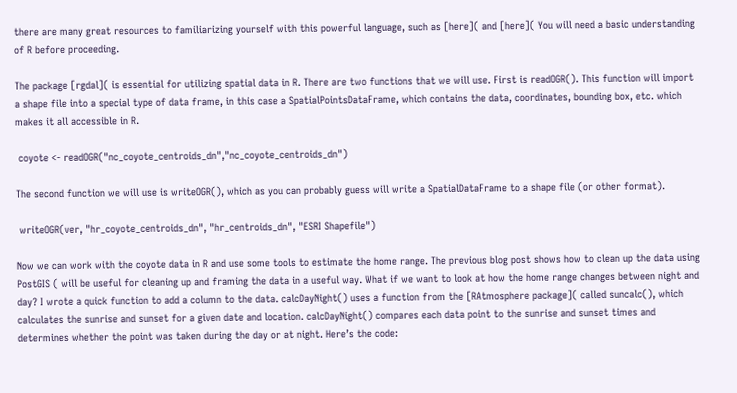there are many great resources to familiarizing yourself with this powerful language, such as [here]( and [here]( You will need a basic understanding of R before proceeding.

The package [rgdal]( is essential for utilizing spatial data in R. There are two functions that we will use. First is readOGR(). This function will import a shape file into a special type of data frame, in this case a SpatialPointsDataFrame, which contains the data, coordinates, bounding box, etc. which makes it all accessible in R.

 coyote <- readOGR("nc_coyote_centroids_dn","nc_coyote_centroids_dn")

The second function we will use is writeOGR(), which as you can probably guess will write a SpatialDataFrame to a shape file (or other format).

 writeOGR(ver, "hr_coyote_centroids_dn", "hr_centroids_dn", "ESRI Shapefile")

Now we can work with the coyote data in R and use some tools to estimate the home range. The previous blog post shows how to clean up the data using PostGIS ( will be useful for cleaning up and framing the data in a useful way. What if we want to look at how the home range changes between night and day? I wrote a quick function to add a column to the data. calcDayNight() uses a function from the [RAtmosphere package]( called suncalc(), which calculates the sunrise and sunset for a given date and location. calcDayNight() compares each data point to the sunrise and sunset times and determines whether the point was taken during the day or at night. Here’s the code: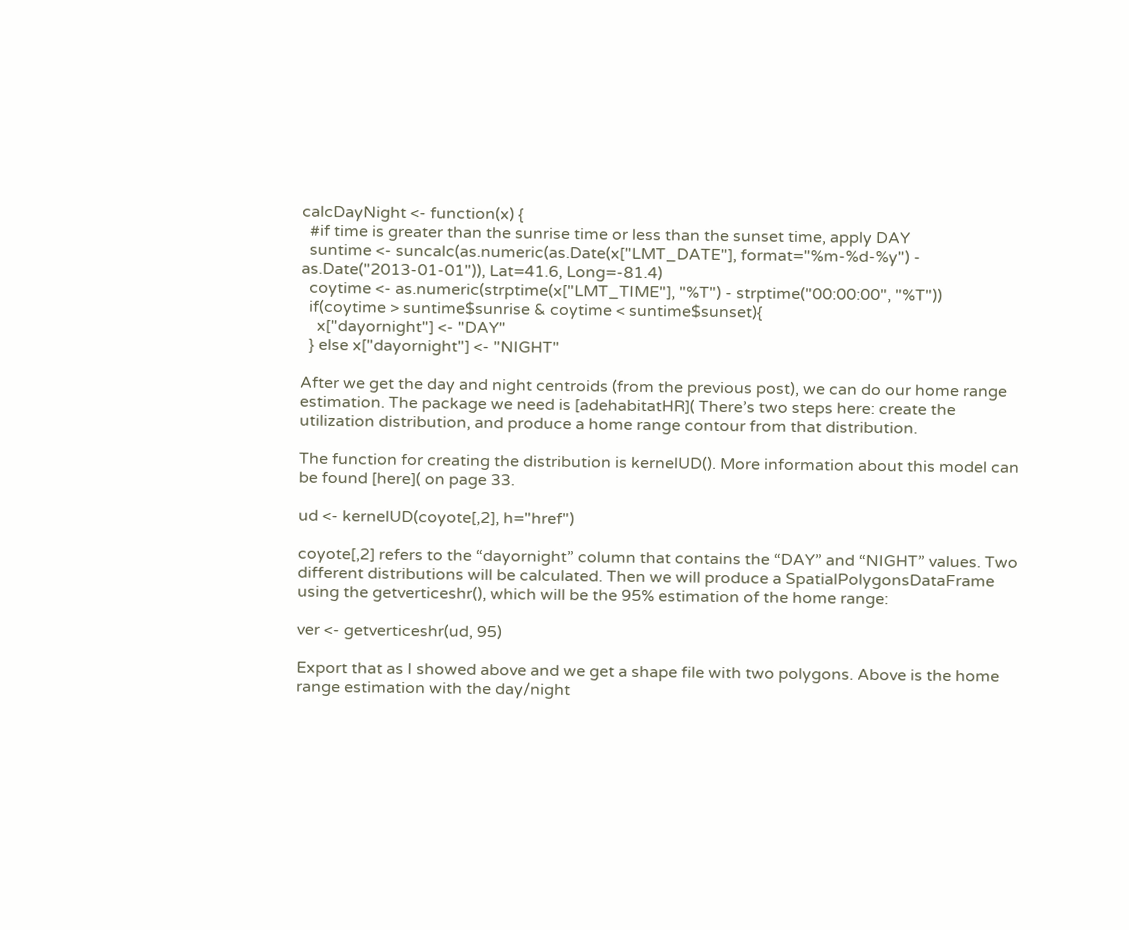calcDayNight <- function(x) {
  #if time is greater than the sunrise time or less than the sunset time, apply DAY
  suntime <- suncalc(as.numeric(as.Date(x["LMT_DATE"], format="%m-%d-%y") - as.Date("2013-01-01")), Lat=41.6, Long=-81.4)
  coytime <- as.numeric(strptime(x["LMT_TIME"], "%T") - strptime("00:00:00", "%T"))
  if(coytime > suntime$sunrise & coytime < suntime$sunset){
    x["dayornight"] <- "DAY"
  } else x["dayornight"] <- "NIGHT"

After we get the day and night centroids (from the previous post), we can do our home range estimation. The package we need is [adehabitatHR]( There’s two steps here: create the utilization distribution, and produce a home range contour from that distribution.

The function for creating the distribution is kernelUD(). More information about this model can be found [here]( on page 33.

ud <- kernelUD(coyote[,2], h="href")

coyote[,2] refers to the “dayornight” column that contains the “DAY” and “NIGHT” values. Two different distributions will be calculated. Then we will produce a SpatialPolygonsDataFrame using the getverticeshr(), which will be the 95% estimation of the home range:

ver <- getverticeshr(ud, 95)

Export that as I showed above and we get a shape file with two polygons. Above is the home range estimation with the day/night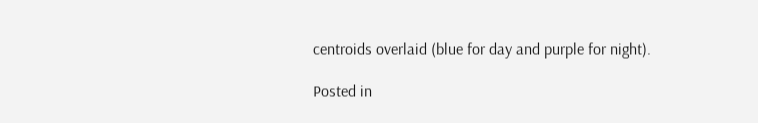centroids overlaid (blue for day and purple for night).

Posted in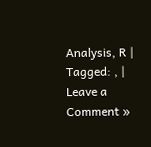Analysis, R | Tagged: , | Leave a Comment »